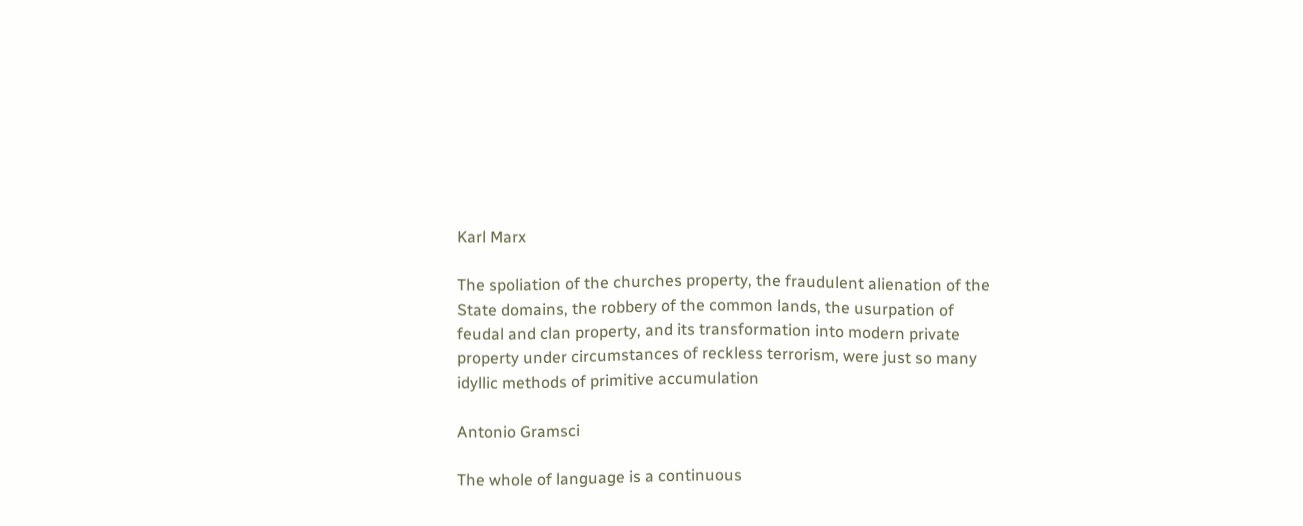Karl Marx

The spoliation of the churches property, the fraudulent alienation of the State domains, the robbery of the common lands, the usurpation of feudal and clan property, and its transformation into modern private property under circumstances of reckless terrorism, were just so many idyllic methods of primitive accumulation

Antonio Gramsci

The whole of language is a continuous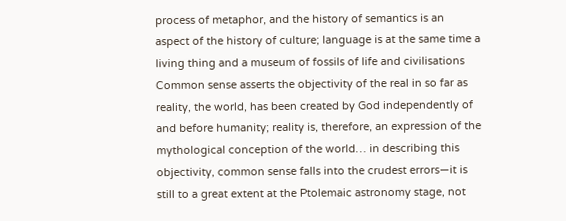process of metaphor, and the history of semantics is an aspect of the history of culture; language is at the same time a living thing and a museum of fossils of life and civilisations
Common sense asserts the objectivity of the real in so far as reality, the world, has been created by God independently of and before humanity; reality is, therefore, an expression of the mythological conception of the world… in describing this objectivity, common sense falls into the crudest errors—it is still to a great extent at the Ptolemaic astronomy stage, not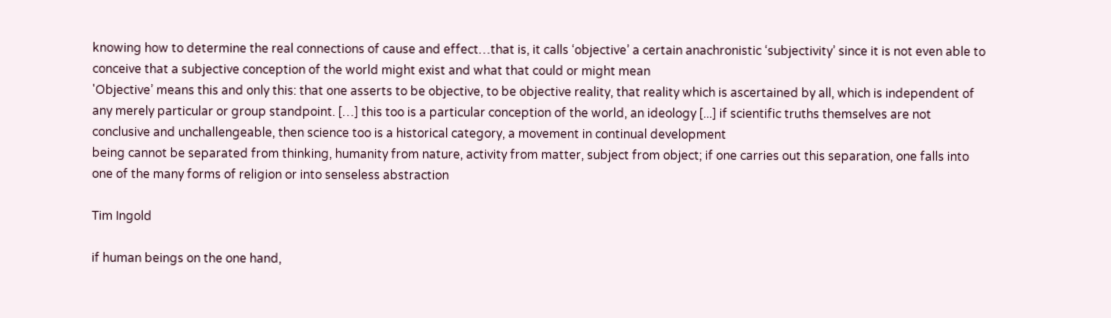knowing how to determine the real connections of cause and effect…that is, it calls ‘objective’ a certain anachronistic ‘subjectivity’ since it is not even able to conceive that a subjective conception of the world might exist and what that could or might mean
'Objective’ means this and only this: that one asserts to be objective, to be objective reality, that reality which is ascertained by all, which is independent of any merely particular or group standpoint. […] this too is a particular conception of the world, an ideology [...] if scientific truths themselves are not conclusive and unchallengeable, then science too is a historical category, a movement in continual development
being cannot be separated from thinking, humanity from nature, activity from matter, subject from object; if one carries out this separation, one falls into one of the many forms of religion or into senseless abstraction

Tim Ingold

if human beings on the one hand,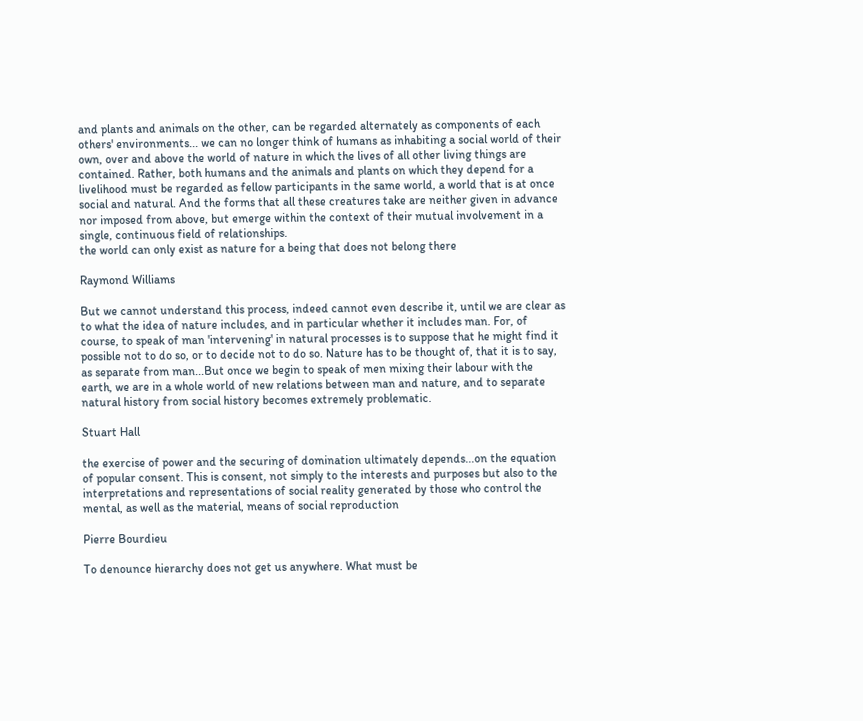and plants and animals on the other, can be regarded alternately as components of each others' environments... we can no longer think of humans as inhabiting a social world of their own, over and above the world of nature in which the lives of all other living things are contained. Rather, both humans and the animals and plants on which they depend for a livelihood must be regarded as fellow participants in the same world, a world that is at once social and natural. And the forms that all these creatures take are neither given in advance nor imposed from above, but emerge within the context of their mutual involvement in a single, continuous field of relationships.
the world can only exist as nature for a being that does not belong there

Raymond Williams

But we cannot understand this process, indeed cannot even describe it, until we are clear as to what the idea of nature includes, and in particular whether it includes man. For, of course, to speak of man 'intervening' in natural processes is to suppose that he might find it possible not to do so, or to decide not to do so. Nature has to be thought of, that it is to say, as separate from man...But once we begin to speak of men mixing their labour with the earth, we are in a whole world of new relations between man and nature, and to separate natural history from social history becomes extremely problematic.

Stuart Hall

the exercise of power and the securing of domination ultimately depends...on the equation of popular consent. This is consent, not simply to the interests and purposes but also to the interpretations and representations of social reality generated by those who control the mental, as well as the material, means of social reproduction

Pierre Bourdieu

To denounce hierarchy does not get us anywhere. What must be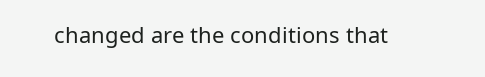changed are the conditions that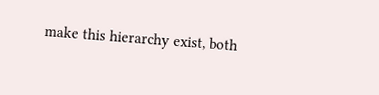make this hierarchy exist, both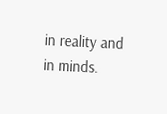in reality and in minds.